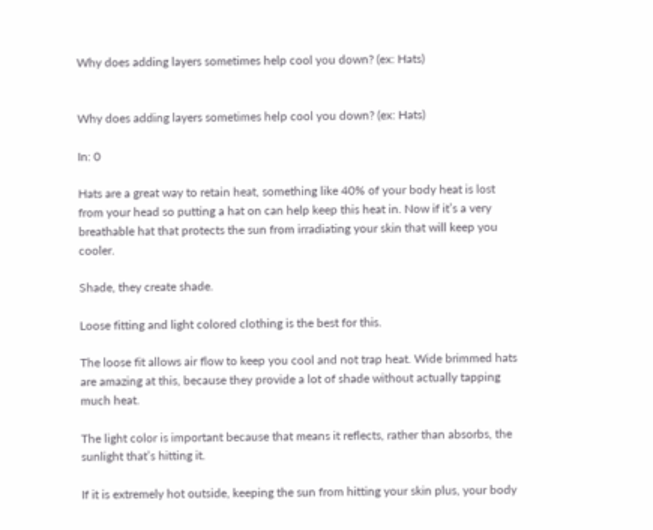Why does adding layers sometimes help cool you down? (ex: Hats)


Why does adding layers sometimes help cool you down? (ex: Hats)

In: 0

Hats are a great way to retain heat, something like 40% of your body heat is lost from your head so putting a hat on can help keep this heat in. Now if it’s a very breathable hat that protects the sun from irradiating your skin that will keep you cooler.

Shade, they create shade.

Loose fitting and light colored clothing is the best for this.

The loose fit allows air flow to keep you cool and not trap heat. Wide brimmed hats are amazing at this, because they provide a lot of shade without actually tapping much heat.

The light color is important because that means it reflects, rather than absorbs, the sunlight that’s hitting it.

If it is extremely hot outside, keeping the sun from hitting your skin plus, your body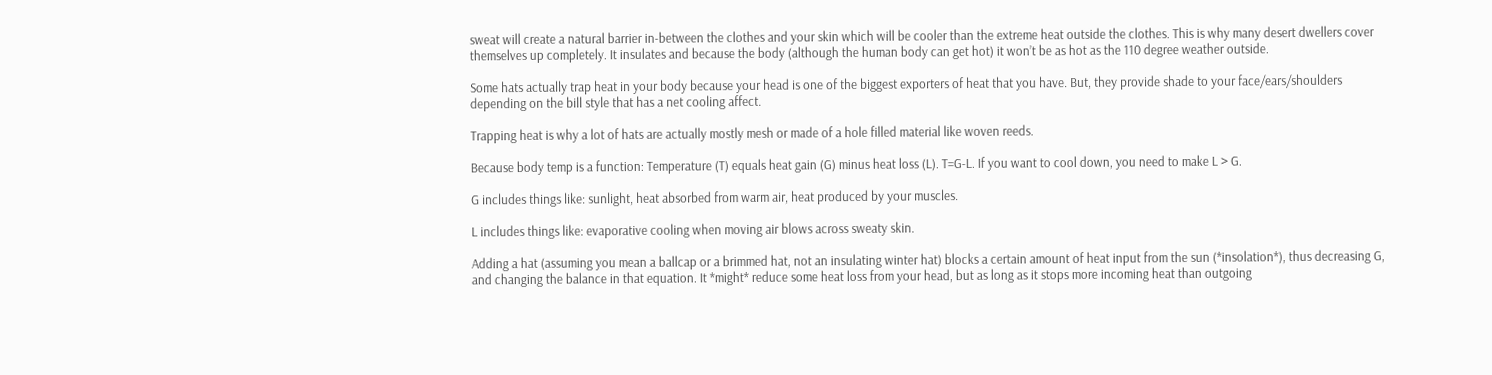sweat will create a natural barrier in-between the clothes and your skin which will be cooler than the extreme heat outside the clothes. This is why many desert dwellers cover themselves up completely. It insulates and because the body (although the human body can get hot) it won’t be as hot as the 110 degree weather outside.

Some hats actually trap heat in your body because your head is one of the biggest exporters of heat that you have. But, they provide shade to your face/ears/shoulders depending on the bill style that has a net cooling affect.

Trapping heat is why a lot of hats are actually mostly mesh or made of a hole filled material like woven reeds.

Because body temp is a function: Temperature (T) equals heat gain (G) minus heat loss (L). T=G-L. If you want to cool down, you need to make L > G.

G includes things like: sunlight, heat absorbed from warm air, heat produced by your muscles.

L includes things like: evaporative cooling when moving air blows across sweaty skin.

Adding a hat (assuming you mean a ballcap or a brimmed hat, not an insulating winter hat) blocks a certain amount of heat input from the sun (*insolation*), thus decreasing G, and changing the balance in that equation. It *might* reduce some heat loss from your head, but as long as it stops more incoming heat than outgoing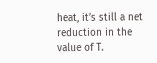heat, it’s still a net reduction in the value of T.